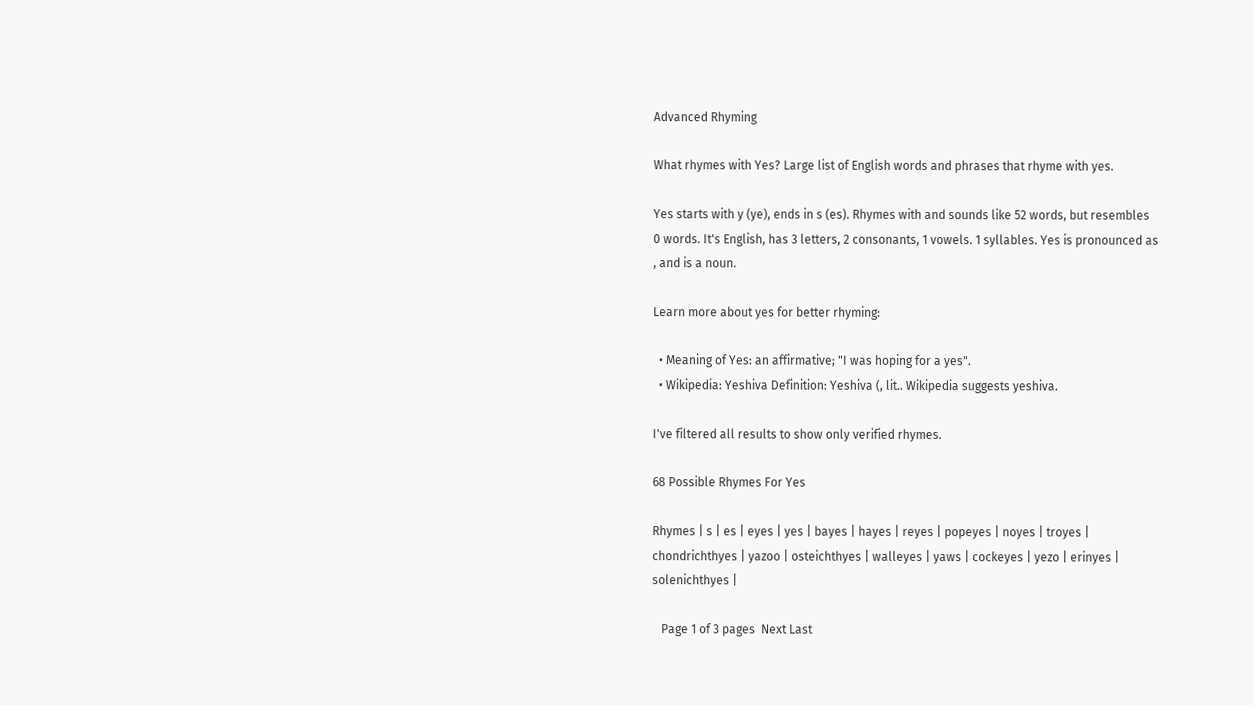Advanced Rhyming

What rhymes with Yes? Large list of English words and phrases that rhyme with yes.

Yes starts with y (ye), ends in s (es). Rhymes with and sounds like 52 words, but resembles 0 words. It's English, has 3 letters, 2 consonants, 1 vowels. 1 syllables. Yes is pronounced as , and is a noun.

Learn more about yes for better rhyming:

  • Meaning of Yes: an affirmative; "I was hoping for a yes".
  • Wikipedia: Yeshiva Definition: Yeshiva (, lit.. Wikipedia suggests yeshiva.

I've filtered all results to show only verified rhymes.

68 Possible Rhymes For Yes

Rhymes | s | es | eyes | yes | bayes | hayes | reyes | popeyes | noyes | troyes | chondrichthyes | yazoo | osteichthyes | walleyes | yaws | cockeyes | yezo | erinyes | solenichthyes |

   Page 1 of 3 pages  Next Last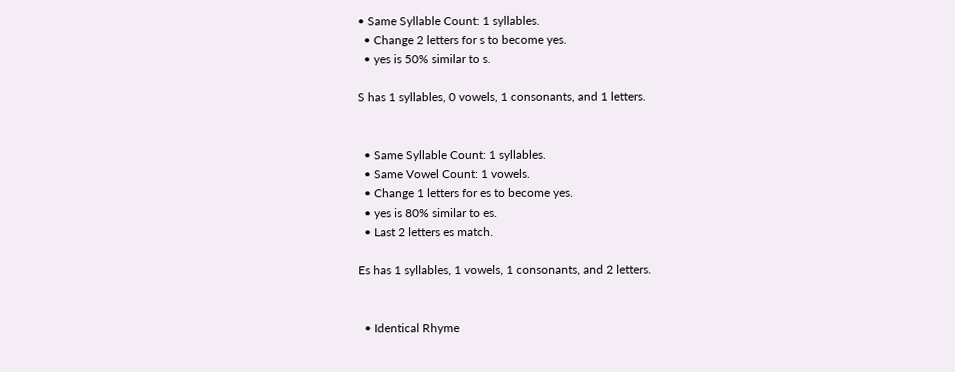• Same Syllable Count: 1 syllables.
  • Change 2 letters for s to become yes.
  • yes is 50% similar to s.

S has 1 syllables, 0 vowels, 1 consonants, and 1 letters.


  • Same Syllable Count: 1 syllables.
  • Same Vowel Count: 1 vowels.
  • Change 1 letters for es to become yes.
  • yes is 80% similar to es.
  • Last 2 letters es match.

Es has 1 syllables, 1 vowels, 1 consonants, and 2 letters.


  • Identical Rhyme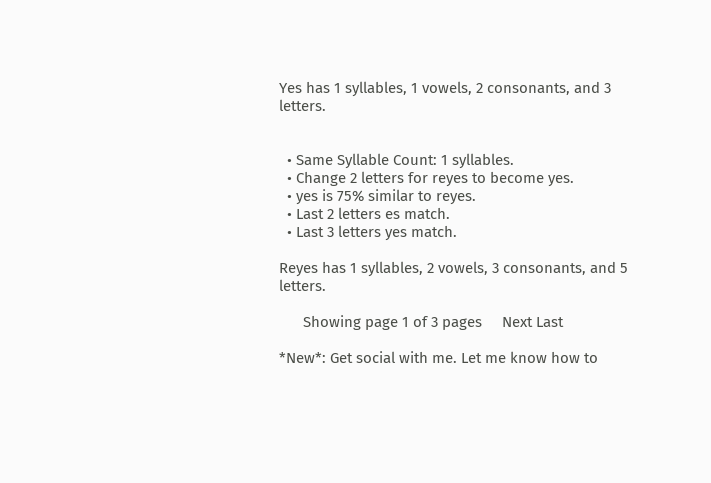Yes has 1 syllables, 1 vowels, 2 consonants, and 3 letters.


  • Same Syllable Count: 1 syllables.
  • Change 2 letters for reyes to become yes.
  • yes is 75% similar to reyes.
  • Last 2 letters es match.
  • Last 3 letters yes match.

Reyes has 1 syllables, 2 vowels, 3 consonants, and 5 letters.

      Showing page 1 of 3 pages     Next Last

*New*: Get social with me. Let me know how to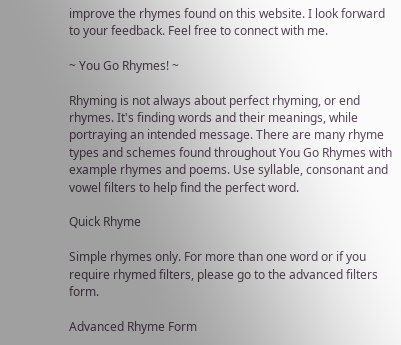improve the rhymes found on this website. I look forward to your feedback. Feel free to connect with me.

~ You Go Rhymes! ~

Rhyming is not always about perfect rhyming, or end rhymes. It's finding words and their meanings, while portraying an intended message. There are many rhyme types and schemes found throughout You Go Rhymes with example rhymes and poems. Use syllable, consonant and vowel filters to help find the perfect word.

Quick Rhyme

Simple rhymes only. For more than one word or if you require rhymed filters, please go to the advanced filters form.

Advanced Rhyme Form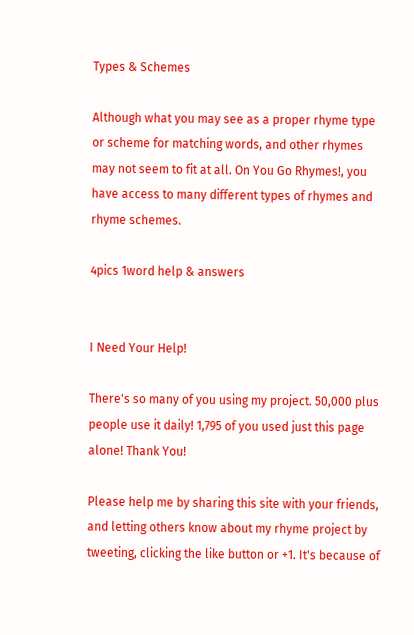Types & Schemes

Although what you may see as a proper rhyme type or scheme for matching words, and other rhymes may not seem to fit at all. On You Go Rhymes!, you have access to many different types of rhymes and rhyme schemes.

4pics 1word help & answers


I Need Your Help!

There's so many of you using my project. 50,000 plus people use it daily! 1,795 of you used just this page alone! Thank You!

Please help me by sharing this site with your friends, and letting others know about my rhyme project by tweeting, clicking the like button or +1. It's because of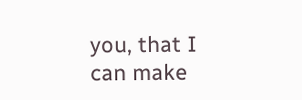you, that I can make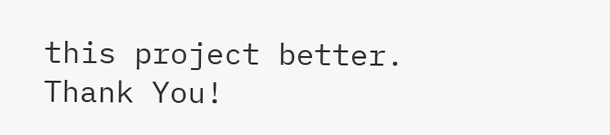this project better. Thank You!